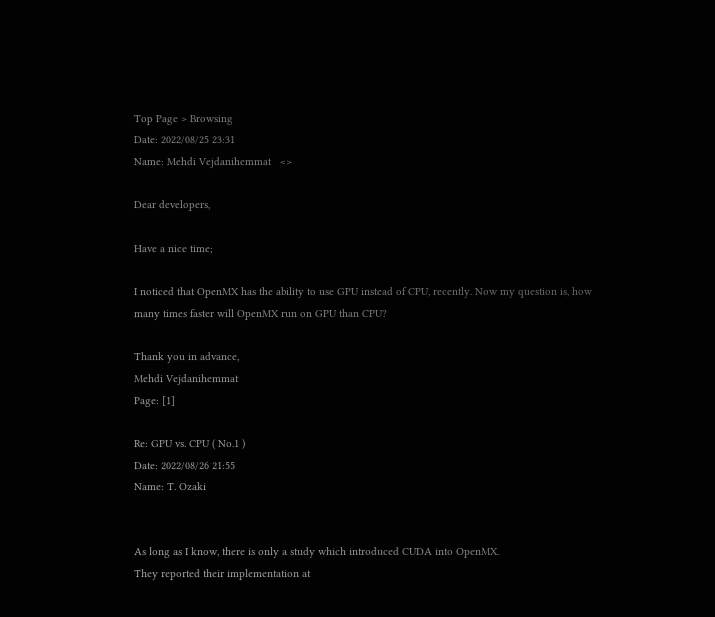Top Page > Browsing
Date: 2022/08/25 23:31
Name: Mehdi Vejdanihemmat   <>

Dear developers,

Have a nice time;

I noticed that OpenMX has the ability to use GPU instead of CPU, recently. Now my question is, how many times faster will OpenMX run on GPU than CPU?

Thank you in advance,
Mehdi Vejdanihemmat
Page: [1]

Re: GPU vs. CPU ( No.1 )
Date: 2022/08/26 21:55
Name: T. Ozaki


As long as I know, there is only a study which introduced CUDA into OpenMX.
They reported their implementation at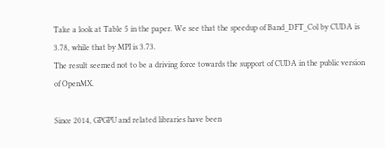Take a look at Table 5 in the paper. We see that the speedup of Band_DFT_Col by CUDA is 3.78, while that by MPI is 3.73.
The result seemed not to be a driving force towards the support of CUDA in the public version of OpenMX.

Since 2014, GPGPU and related libraries have been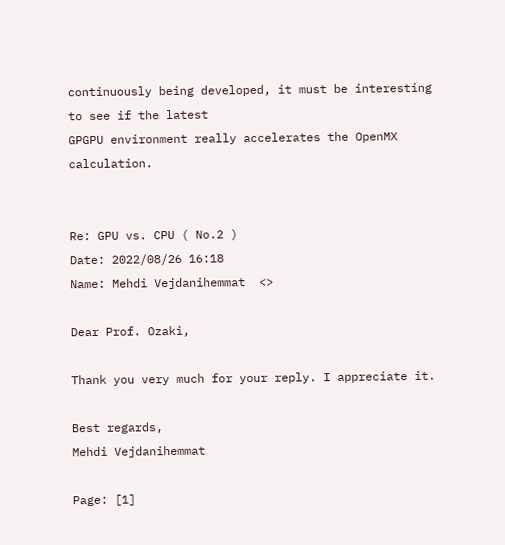continuously being developed, it must be interesting to see if the latest
GPGPU environment really accelerates the OpenMX calculation.


Re: GPU vs. CPU ( No.2 )
Date: 2022/08/26 16:18
Name: Mehdi Vejdanihemmat  <>

Dear Prof. Ozaki,

Thank you very much for your reply. I appreciate it.

Best regards,
Mehdi Vejdanihemmat

Page: [1]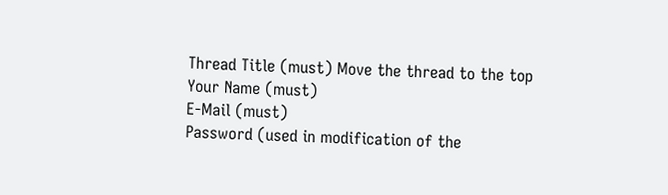Thread Title (must) Move the thread to the top
Your Name (must)
E-Mail (must)
Password (used in modification of the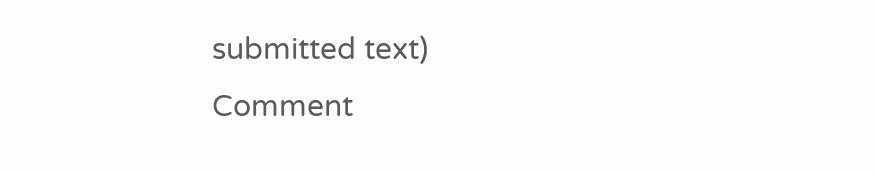submitted text)
Comment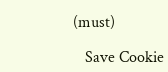(must)

   Save Cookie